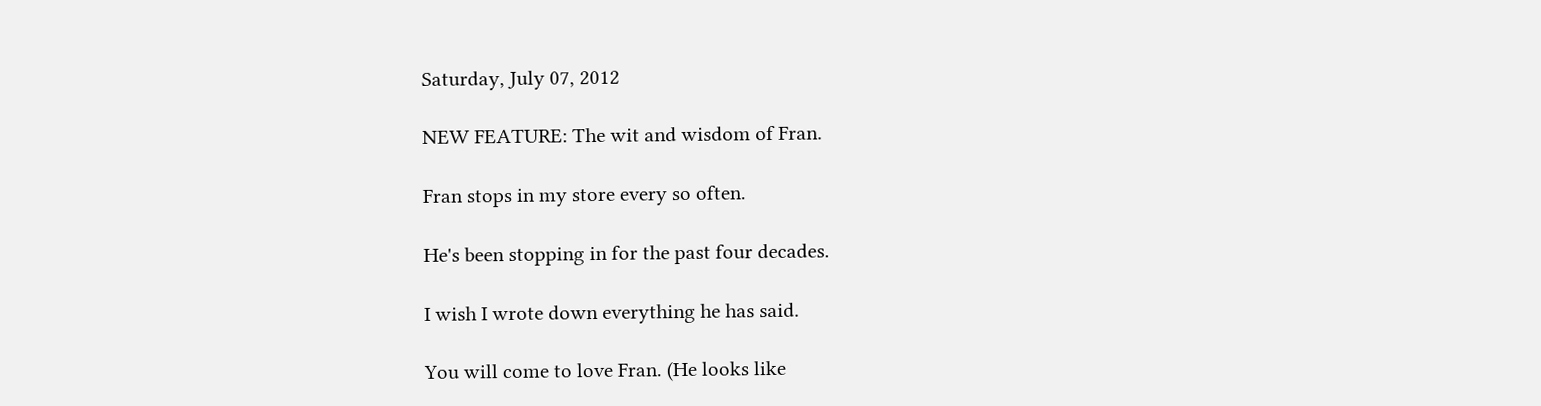Saturday, July 07, 2012

NEW FEATURE: The wit and wisdom of Fran.

Fran stops in my store every so often.

He's been stopping in for the past four decades.

I wish I wrote down everything he has said.

You will come to love Fran. (He looks like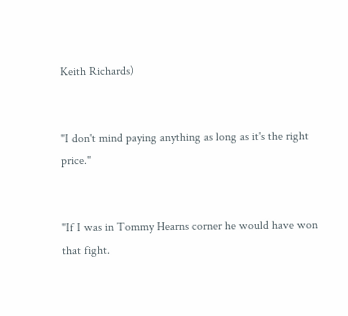Keith Richards)


"I don't mind paying anything as long as it's the right price."


"If I was in Tommy Hearns corner he would have won that fight.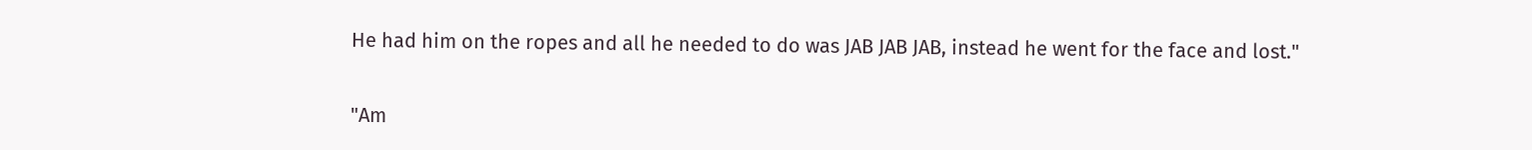He had him on the ropes and all he needed to do was JAB JAB JAB, instead he went for the face and lost."


"Am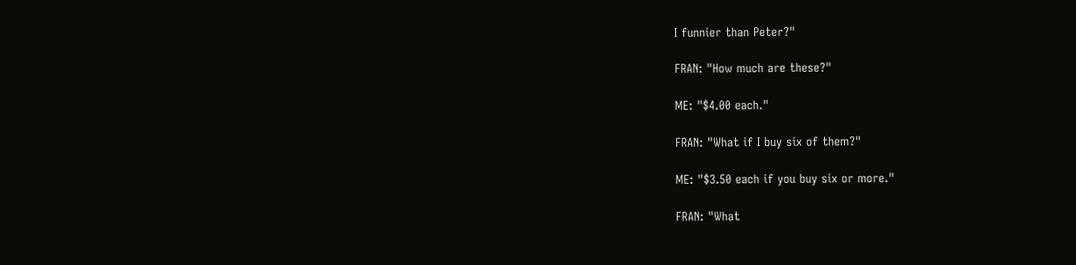I funnier than Peter?"

FRAN: "How much are these?"

ME: "$4.00 each."

FRAN: "What if I buy six of them?"

ME: "$3.50 each if you buy six or more."

FRAN: "What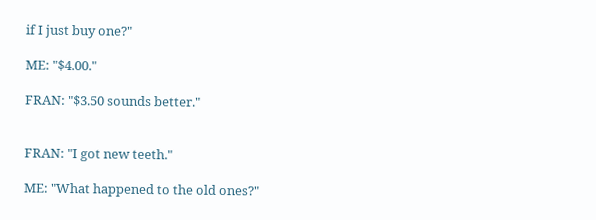if I just buy one?"

ME: "$4.00."

FRAN: "$3.50 sounds better."


FRAN: "I got new teeth."

ME: "What happened to the old ones?"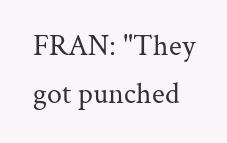FRAN: "They got punched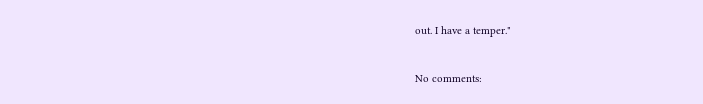out. I have a temper."


No comments: